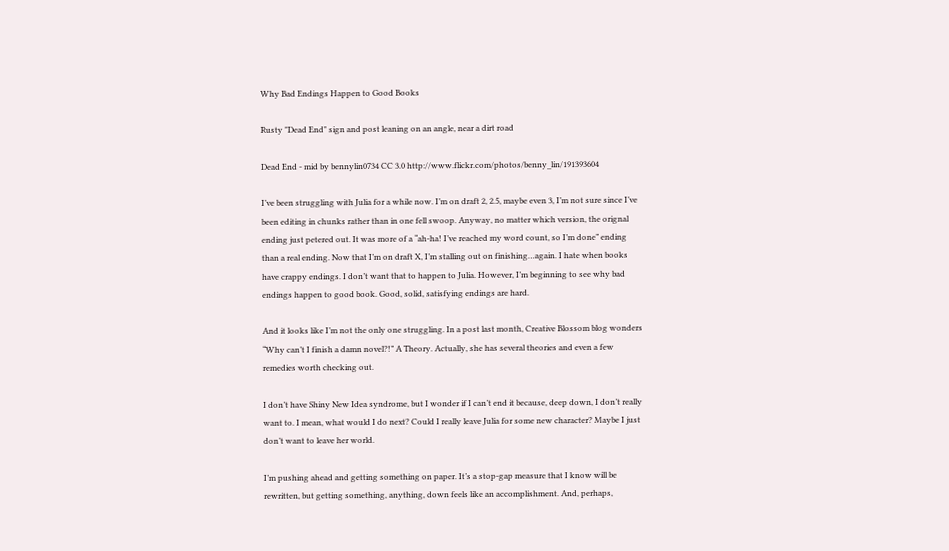Why Bad Endings Happen to Good Books

Rusty "Dead End" sign and post leaning on an angle, near a dirt road

Dead End - mid by bennylin0734 CC 3.0 http://www.flickr.com/photos/benny_lin/191393604

I’ve been struggling with Julia for a while now. I’m on draft 2, 2.5, maybe even 3, I’m not sure since I’ve been editing in chunks rather than in one fell swoop. Anyway, no matter which version, the orignal ending just petered out. It was more of a “ah-ha! I’ve reached my word count, so I’m done” ending than a real ending. Now that I’m on draft X, I’m stalling out on finishing…again. I hate when books have crappy endings. I don’t want that to happen to Julia. However, I’m beginning to see why bad endings happen to good book. Good, solid, satisfying endings are hard.

And it looks like I’m not the only one struggling. In a post last month, Creative Blossom blog wonders “Why can’t I finish a damn novel?!” A Theory. Actually, she has several theories and even a few remedies worth checking out.

I don’t have Shiny New Idea syndrome, but I wonder if I can’t end it because, deep down, I don’t really want to. I mean, what would I do next? Could I really leave Julia for some new character? Maybe I just don’t want to leave her world.

I’m pushing ahead and getting something on paper. It’s a stop-gap measure that I know will be rewritten, but getting something, anything, down feels like an accomplishment. And, perhaps,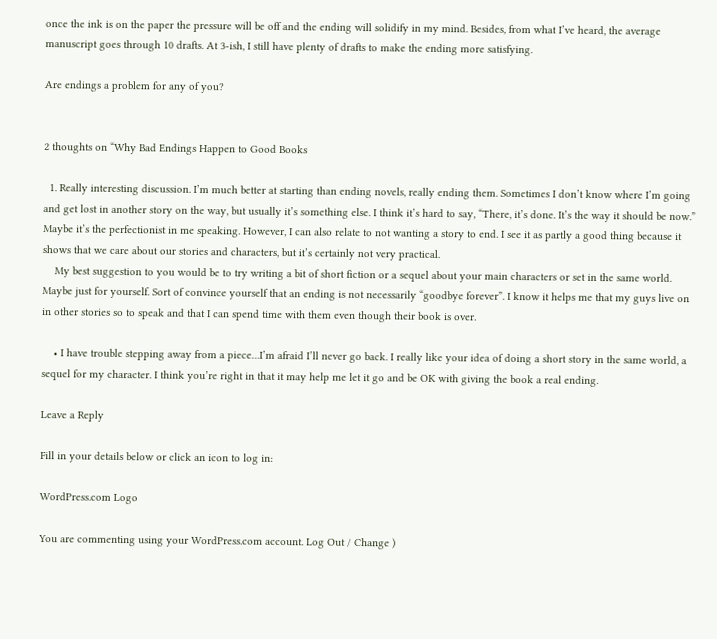once the ink is on the paper the pressure will be off and the ending will solidify in my mind. Besides, from what I’ve heard, the average manuscript goes through 10 drafts. At 3-ish, I still have plenty of drafts to make the ending more satisfying.

Are endings a problem for any of you?


2 thoughts on “Why Bad Endings Happen to Good Books

  1. Really interesting discussion. I’m much better at starting than ending novels, really ending them. Sometimes I don’t know where I’m going and get lost in another story on the way, but usually it’s something else. I think it’s hard to say, “There, it’s done. It’s the way it should be now.” Maybe it’s the perfectionist in me speaking. However, I can also relate to not wanting a story to end. I see it as partly a good thing because it shows that we care about our stories and characters, but it’s certainly not very practical.
    My best suggestion to you would be to try writing a bit of short fiction or a sequel about your main characters or set in the same world. Maybe just for yourself. Sort of convince yourself that an ending is not necessarily “goodbye forever”. I know it helps me that my guys live on in other stories so to speak and that I can spend time with them even though their book is over.

    • I have trouble stepping away from a piece…I’m afraid I’ll never go back. I really like your idea of doing a short story in the same world, a sequel for my character. I think you’re right in that it may help me let it go and be OK with giving the book a real ending.

Leave a Reply

Fill in your details below or click an icon to log in:

WordPress.com Logo

You are commenting using your WordPress.com account. Log Out / Change )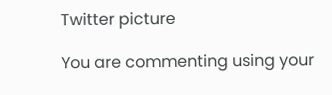Twitter picture

You are commenting using your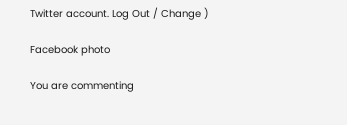Twitter account. Log Out / Change )

Facebook photo

You are commenting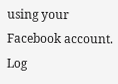using your Facebook account. Log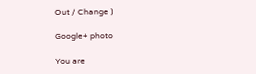Out / Change )

Google+ photo

You are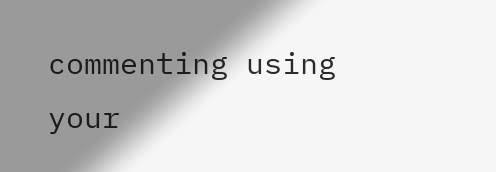commenting using your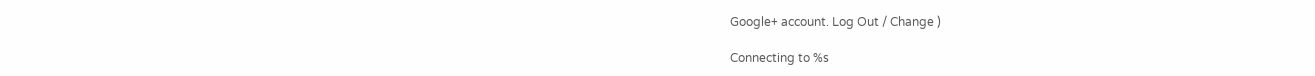Google+ account. Log Out / Change )

Connecting to %s